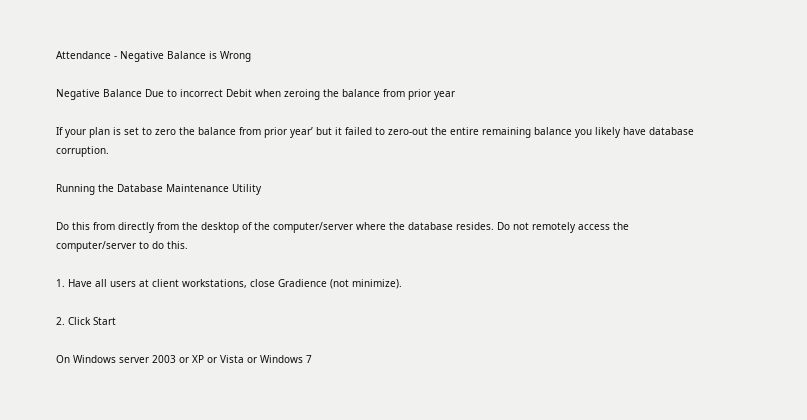Attendance - Negative Balance is Wrong

Negative Balance Due to incorrect Debit when zeroing the balance from prior year

If your plan is set to zero the balance from prior year’ but it failed to zero-out the entire remaining balance you likely have database corruption.

Running the Database Maintenance Utility

Do this from directly from the desktop of the computer/server where the database resides. Do not remotely access the computer/server to do this.

1. Have all users at client workstations, close Gradience (not minimize).

2. Click Start

On Windows server 2003 or XP or Vista or Windows 7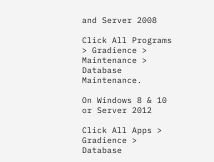and Server 2008

Click All Programs > Gradience > Maintenance > Database Maintenance.

On Windows 8 & 10 or Server 2012

Click All Apps > Gradience > Database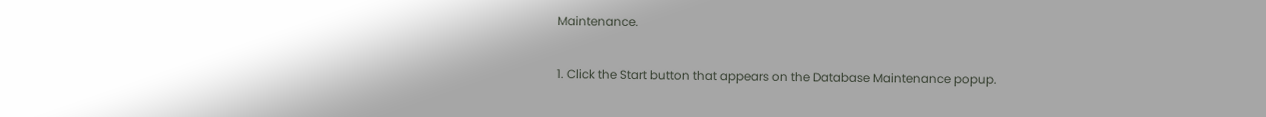Maintenance.

1. Click the Start button that appears on the Database Maintenance popup.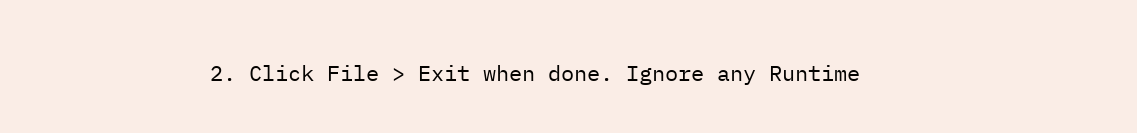2. Click File > Exit when done. Ignore any Runtime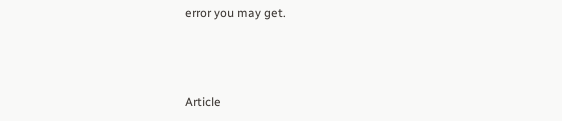error you may get.



Article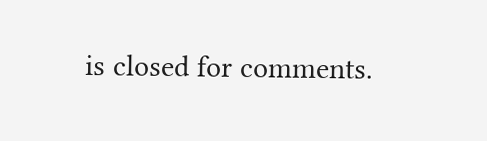is closed for comments.